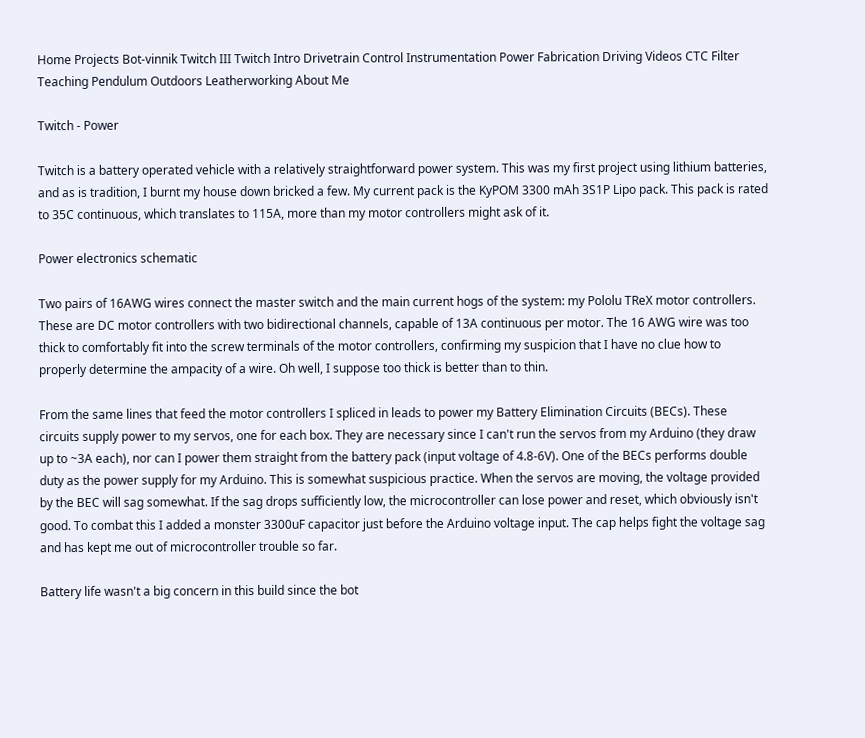Home Projects Bot-vinnik Twitch III Twitch Intro Drivetrain Control Instrumentation Power Fabrication Driving Videos CTC Filter Teaching Pendulum Outdoors Leatherworking About Me

Twitch - Power

Twitch is a battery operated vehicle with a relatively straightforward power system. This was my first project using lithium batteries, and as is tradition, I burnt my house down bricked a few. My current pack is the KyPOM 3300 mAh 3S1P Lipo pack. This pack is rated to 35C continuous, which translates to 115A, more than my motor controllers might ask of it.

Power electronics schematic

Two pairs of 16AWG wires connect the master switch and the main current hogs of the system: my Pololu TReX motor controllers. These are DC motor controllers with two bidirectional channels, capable of 13A continuous per motor. The 16 AWG wire was too thick to comfortably fit into the screw terminals of the motor controllers, confirming my suspicion that I have no clue how to properly determine the ampacity of a wire. Oh well, I suppose too thick is better than to thin.

From the same lines that feed the motor controllers I spliced in leads to power my Battery Elimination Circuits (BECs). These circuits supply power to my servos, one for each box. They are necessary since I can't run the servos from my Arduino (they draw up to ~3A each), nor can I power them straight from the battery pack (input voltage of 4.8-6V). One of the BECs performs double duty as the power supply for my Arduino. This is somewhat suspicious practice. When the servos are moving, the voltage provided by the BEC will sag somewhat. If the sag drops sufficiently low, the microcontroller can lose power and reset, which obviously isn't good. To combat this I added a monster 3300uF capacitor just before the Arduino voltage input. The cap helps fight the voltage sag and has kept me out of microcontroller trouble so far.

Battery life wasn't a big concern in this build since the bot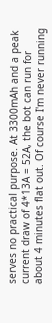serves no practical purpose. At 3300mAh and a peak current draw of 4*13A = 52A, the bot can run for about 4 minutes flat out. Of course I'm never running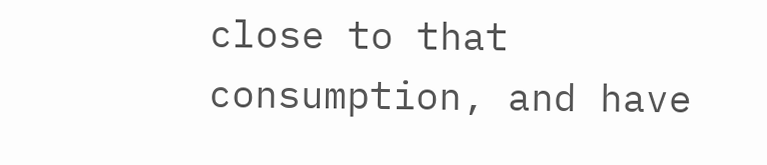close to that consumption, and have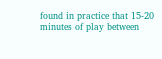found in practice that 15-20 minutes of play between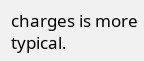charges is more typical.